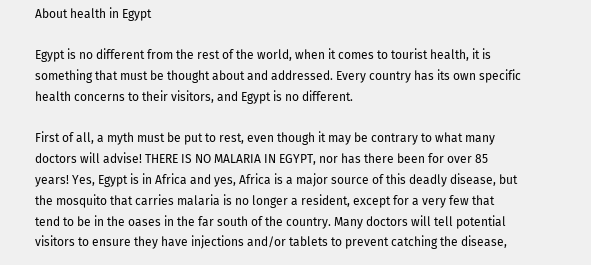About health in Egypt

Egypt is no different from the rest of the world, when it comes to tourist health, it is something that must be thought about and addressed. Every country has its own specific health concerns to their visitors, and Egypt is no different.

First of all, a myth must be put to rest, even though it may be contrary to what many doctors will advise! THERE IS NO MALARIA IN EGYPT, nor has there been for over 85 years! Yes, Egypt is in Africa and yes, Africa is a major source of this deadly disease, but the mosquito that carries malaria is no longer a resident, except for a very few that tend to be in the oases in the far south of the country. Many doctors will tell potential visitors to ensure they have injections and/or tablets to prevent catching the disease,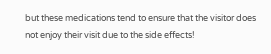but these medications tend to ensure that the visitor does not enjoy their visit due to the side effects!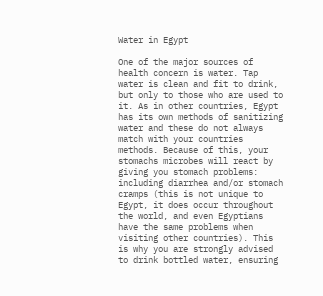Water in Egypt

One of the major sources of health concern is water. Tap water is clean and fit to drink, but only to those who are used to it. As in other countries, Egypt has its own methods of sanitizing water and these do not always match with your countries methods. Because of this, your stomachs microbes will react by giving you stomach problems: including diarrhea and/or stomach cramps (this is not unique to Egypt, it does occur throughout the world, and even Egyptians have the same problems when visiting other countries). This is why you are strongly advised to drink bottled water, ensuring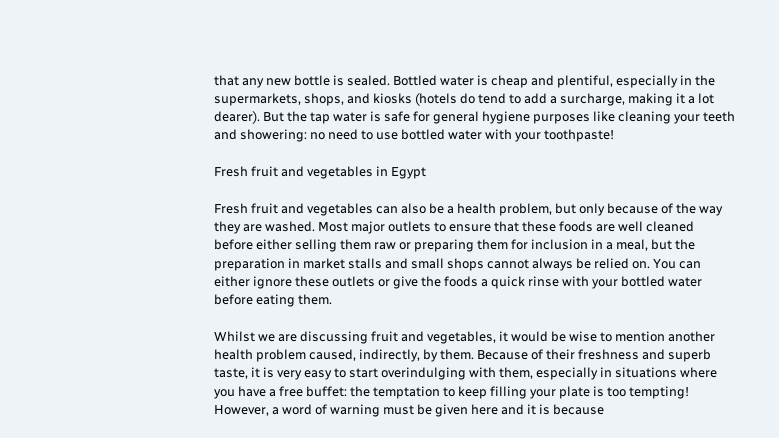that any new bottle is sealed. Bottled water is cheap and plentiful, especially in the supermarkets, shops, and kiosks (hotels do tend to add a surcharge, making it a lot dearer). But the tap water is safe for general hygiene purposes like cleaning your teeth and showering: no need to use bottled water with your toothpaste!

Fresh fruit and vegetables in Egypt

Fresh fruit and vegetables can also be a health problem, but only because of the way they are washed. Most major outlets to ensure that these foods are well cleaned before either selling them raw or preparing them for inclusion in a meal, but the preparation in market stalls and small shops cannot always be relied on. You can either ignore these outlets or give the foods a quick rinse with your bottled water before eating them.

Whilst we are discussing fruit and vegetables, it would be wise to mention another health problem caused, indirectly, by them. Because of their freshness and superb taste, it is very easy to start overindulging with them, especially in situations where you have a free buffet: the temptation to keep filling your plate is too tempting! However, a word of warning must be given here and it is because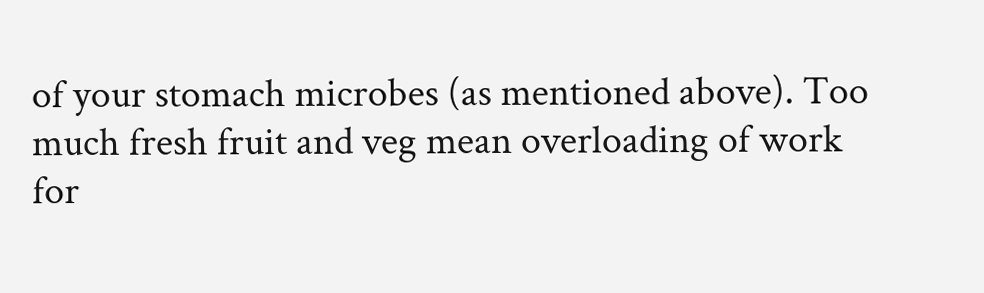of your stomach microbes (as mentioned above). Too much fresh fruit and veg mean overloading of work for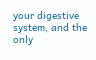your digestive system, and the only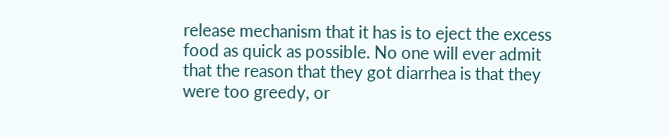release mechanism that it has is to eject the excess food as quick as possible. No one will ever admit that the reason that they got diarrhea is that they were too greedy, or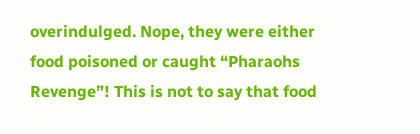overindulged. Nope, they were either food poisoned or caught “Pharaohs Revenge”! This is not to say that food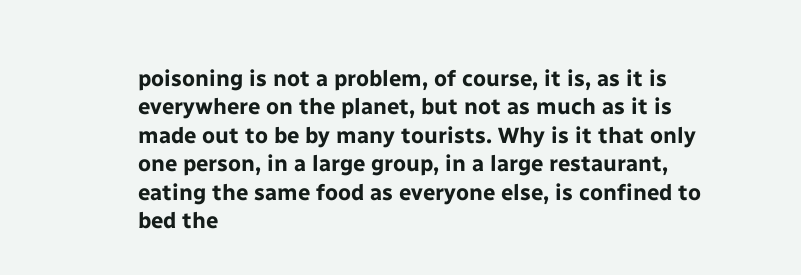poisoning is not a problem, of course, it is, as it is everywhere on the planet, but not as much as it is made out to be by many tourists. Why is it that only one person, in a large group, in a large restaurant, eating the same food as everyone else, is confined to bed the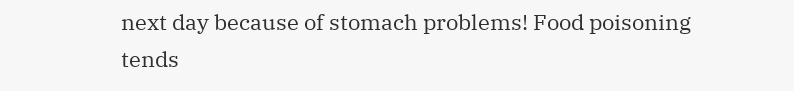next day because of stomach problems! Food poisoning tends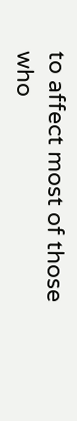to affect most of those who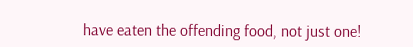have eaten the offending food, not just one!